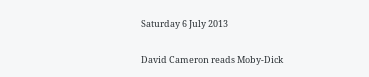Saturday 6 July 2013

David Cameron reads Moby-Dick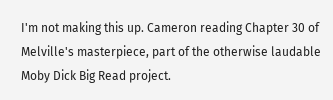I'm not making this up. Cameron reading Chapter 30 of Melville's masterpiece, part of the otherwise laudable Moby Dick Big Read project.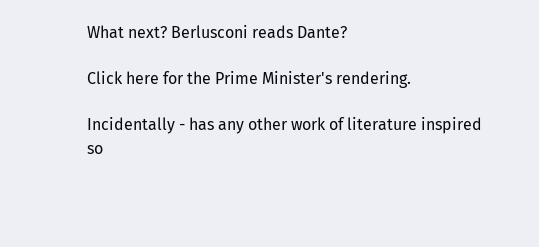What next? Berlusconi reads Dante?

Click here for the Prime Minister's rendering.

Incidentally - has any other work of literature inspired so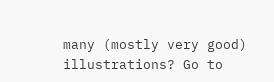many (mostly very good) illustrations? Go to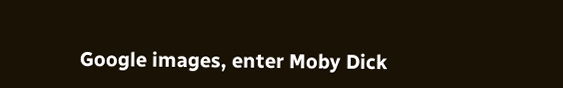Google images, enter Moby Dick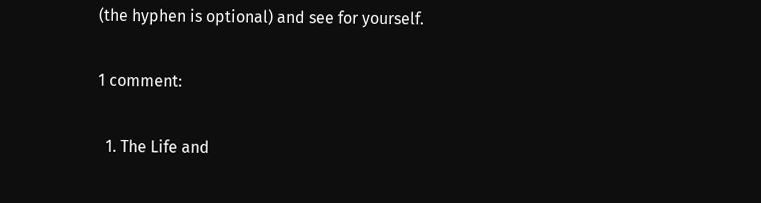(the hyphen is optional) and see for yourself.

1 comment:

  1. The Life and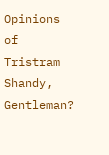Opinions of Tristram Shandy, Gentleman?